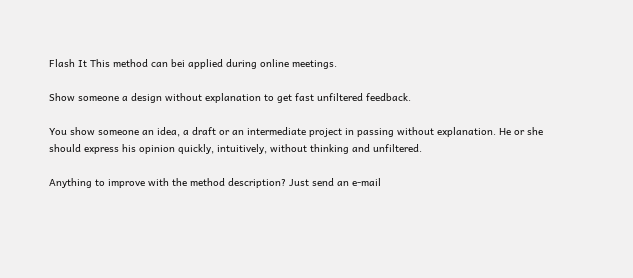Flash It This method can bei applied during online meetings.

Show someone a design without explanation to get fast unfiltered feedback.

You show someone an idea, a draft or an intermediate project in passing without explanation. He or she should express his opinion quickly, intuitively, without thinking and unfiltered.

Anything to improve with the method description? Just send an e-mail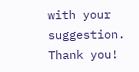with your suggestion. Thank you!